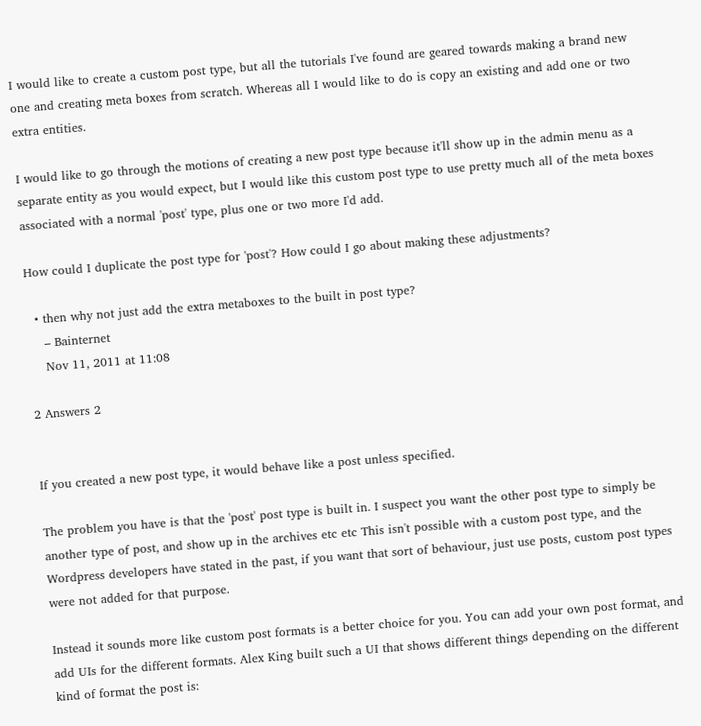I would like to create a custom post type, but all the tutorials I've found are geared towards making a brand new one and creating meta boxes from scratch. Whereas all I would like to do is copy an existing and add one or two extra entities.

I would like to go through the motions of creating a new post type because it'll show up in the admin menu as a separate entity as you would expect, but I would like this custom post type to use pretty much all of the meta boxes associated with a normal 'post' type, plus one or two more I'd add.

How could I duplicate the post type for 'post'? How could I go about making these adjustments?

  • then why not just add the extra metaboxes to the built in post type?
    – Bainternet
    Nov 11, 2011 at 11:08

2 Answers 2


If you created a new post type, it would behave like a post unless specified.

The problem you have is that the 'post' post type is built in. I suspect you want the other post type to simply be another type of post, and show up in the archives etc etc This isn't possible with a custom post type, and the Wordpress developers have stated in the past, if you want that sort of behaviour, just use posts, custom post types were not added for that purpose.

Instead it sounds more like custom post formats is a better choice for you. You can add your own post format, and add UIs for the different formats. Alex King built such a UI that shows different things depending on the different kind of format the post is: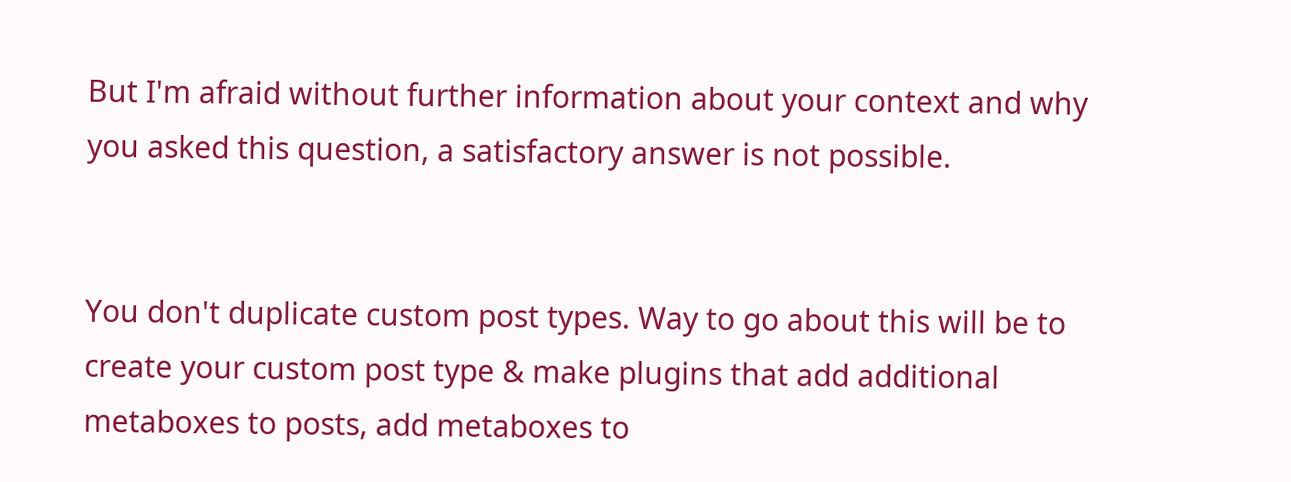But I'm afraid without further information about your context and why you asked this question, a satisfactory answer is not possible.


You don't duplicate custom post types. Way to go about this will be to create your custom post type & make plugins that add additional metaboxes to posts, add metaboxes to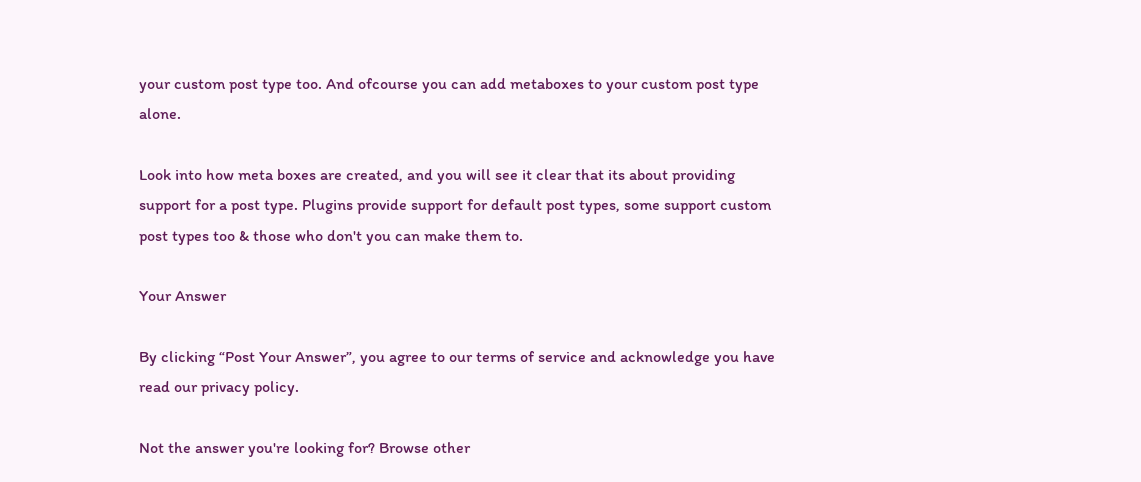your custom post type too. And ofcourse you can add metaboxes to your custom post type alone.

Look into how meta boxes are created, and you will see it clear that its about providing support for a post type. Plugins provide support for default post types, some support custom post types too & those who don't you can make them to.

Your Answer

By clicking “Post Your Answer”, you agree to our terms of service and acknowledge you have read our privacy policy.

Not the answer you're looking for? Browse other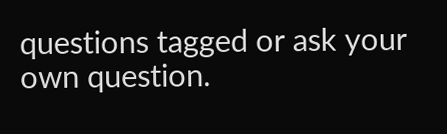questions tagged or ask your own question.